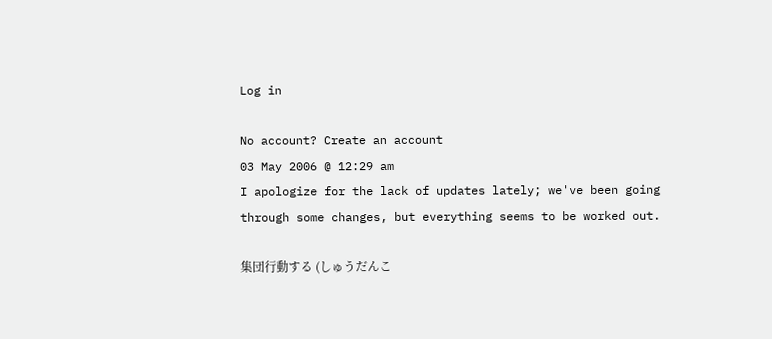Log in

No account? Create an account
03 May 2006 @ 12:29 am
I apologize for the lack of updates lately; we've been going through some changes, but everything seems to be worked out.

集団行動する (しゅうだんこ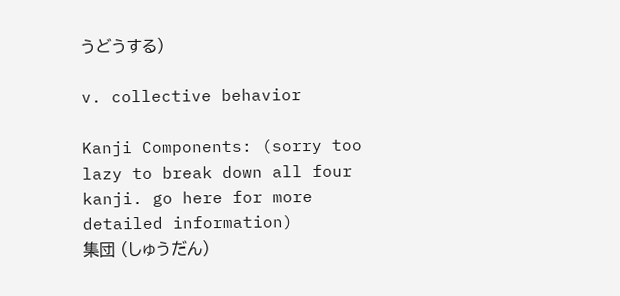うどうする)

v. collective behavior

Kanji Components: (sorry too lazy to break down all four kanji. go here for more detailed information)
集団 (しゅうだん)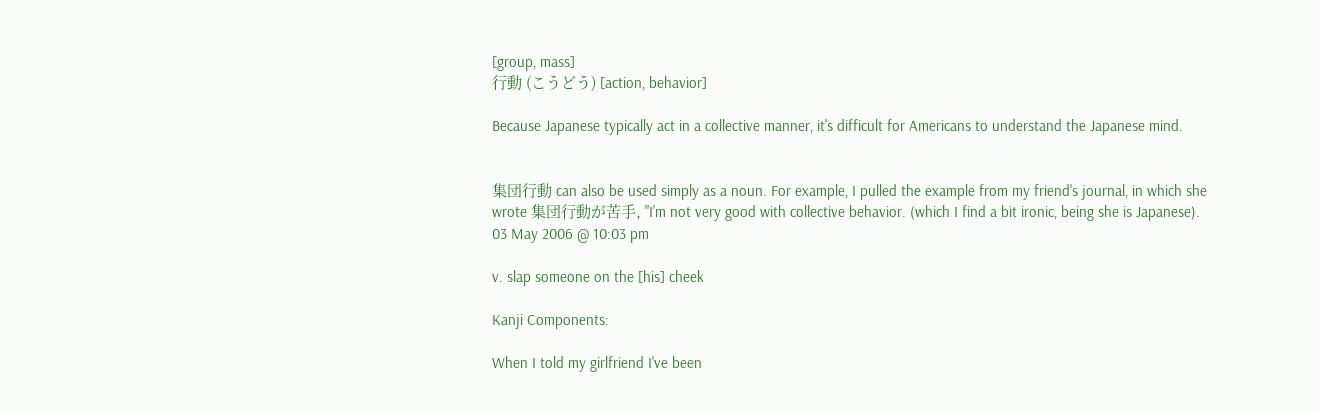[group, mass]
行動 (こうどう) [action, behavior]

Because Japanese typically act in a collective manner, it's difficult for Americans to understand the Japanese mind.


集団行動 can also be used simply as a noun. For example, I pulled the example from my friend's journal, in which she wrote 集団行動が苦手, "I'm not very good with collective behavior. (which I find a bit ironic, being she is Japanese).
03 May 2006 @ 10:03 pm

v. slap someone on the [his] cheek

Kanji Components:

When I told my girlfriend I've been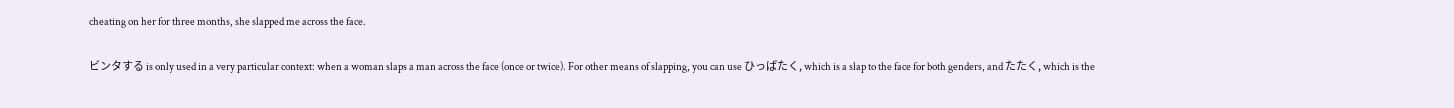cheating on her for three months, she slapped me across the face.

ビンタする is only used in a very particular context: when a woman slaps a man across the face (once or twice). For other means of slapping, you can use ひっぱたく, which is a slap to the face for both genders, and たたく, which is the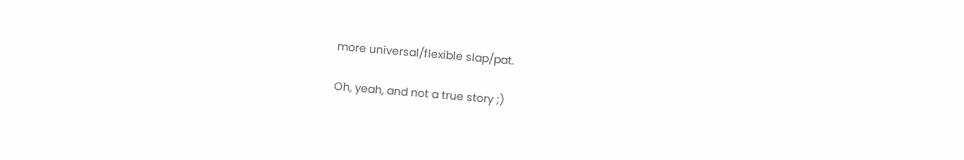more universal/flexible slap/pat.

Oh, yeah, and not a true story ;)